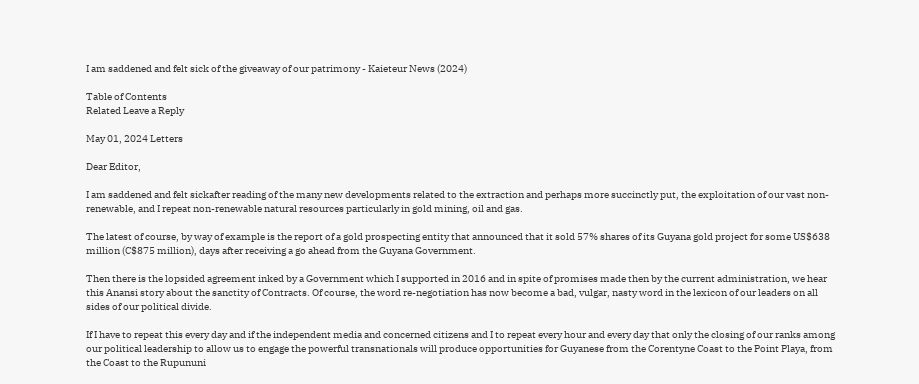I am saddened and felt sick of the giveaway of our patrimony - Kaieteur News (2024)

Table of Contents
Related Leave a Reply

May 01, 2024 Letters

Dear Editor,

I am saddened and felt sickafter reading of the many new developments related to the extraction and perhaps more succinctly put, the exploitation of our vast non-renewable, and I repeat non-renewable natural resources particularly in gold mining, oil and gas.

The latest of course, by way of example is the report of a gold prospecting entity that announced that it sold 57% shares of its Guyana gold project for some US$638 million (C$875 million), days after receiving a go ahead from the Guyana Government.

Then there is the lopsided agreement inked by a Government which I supported in 2016 and in spite of promises made then by the current administration, we hear this Anansi story about the sanctity of Contracts. Of course, the word re-negotiation has now become a bad, vulgar, nasty word in the lexicon of our leaders on all sides of our political divide.

If I have to repeat this every day and if the independent media and concerned citizens and I to repeat every hour and every day that only the closing of our ranks among our political leadership to allow us to engage the powerful transnationals will produce opportunities for Guyanese from the Corentyne Coast to the Point Playa, from the Coast to the Rupununi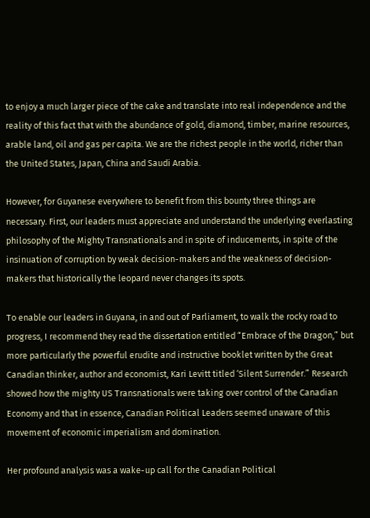to enjoy a much larger piece of the cake and translate into real independence and the reality of this fact that with the abundance of gold, diamond, timber, marine resources, arable land, oil and gas per capita. We are the richest people in the world, richer than the United States, Japan, China and Saudi Arabia.

However, for Guyanese everywhere to benefit from this bounty three things are necessary. First, our leaders must appreciate and understand the underlying everlasting philosophy of the Mighty Transnationals and in spite of inducements, in spite of the insinuation of corruption by weak decision-makers and the weakness of decision-makers that historically the leopard never changes its spots.

To enable our leaders in Guyana, in and out of Parliament, to walk the rocky road to progress, I recommend they read the dissertation entitled “Embrace of the Dragon,” but more particularly the powerful erudite and instructive booklet written by the Great Canadian thinker, author and economist, Kari Levitt titled ‘Silent Surrender.” Research showed how the mighty US Transnationals were taking over control of the Canadian Economy and that in essence, Canadian Political Leaders seemed unaware of this movement of economic imperialism and domination.

Her profound analysis was a wake-up call for the Canadian Political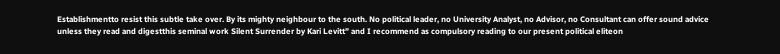Establishmentto resist this subtle take over. By its mighty neighbour to the south. No political leader, no University Analyst, no Advisor, no Consultant can offer sound advice unless they read and digestthis seminal work Silent Surrender by Kari Levitt” and I recommend as compulsory reading to our present political eliteon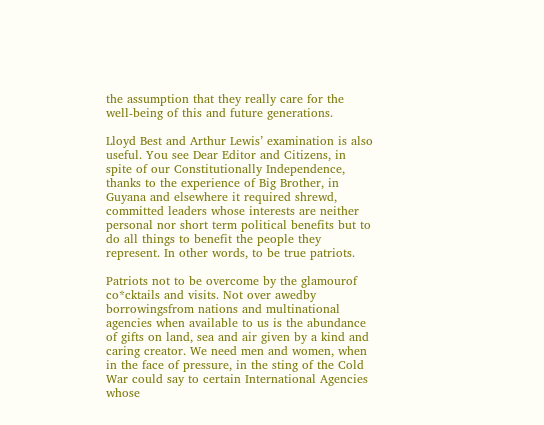the assumption that they really care for the well-being of this and future generations.

Lloyd Best and Arthur Lewis’ examination is also useful. You see Dear Editor and Citizens, in spite of our Constitutionally Independence, thanks to the experience of Big Brother, in Guyana and elsewhere it required shrewd, committed leaders whose interests are neither personal nor short term political benefits but to do all things to benefit the people they represent. In other words, to be true patriots.

Patriots not to be overcome by the glamourof co*cktails and visits. Not over awedby borrowingsfrom nations and multinational agencies when available to us is the abundance of gifts on land, sea and air given by a kind and caring creator. We need men and women, when in the face of pressure, in the sting of the Cold War could say to certain International Agencies whose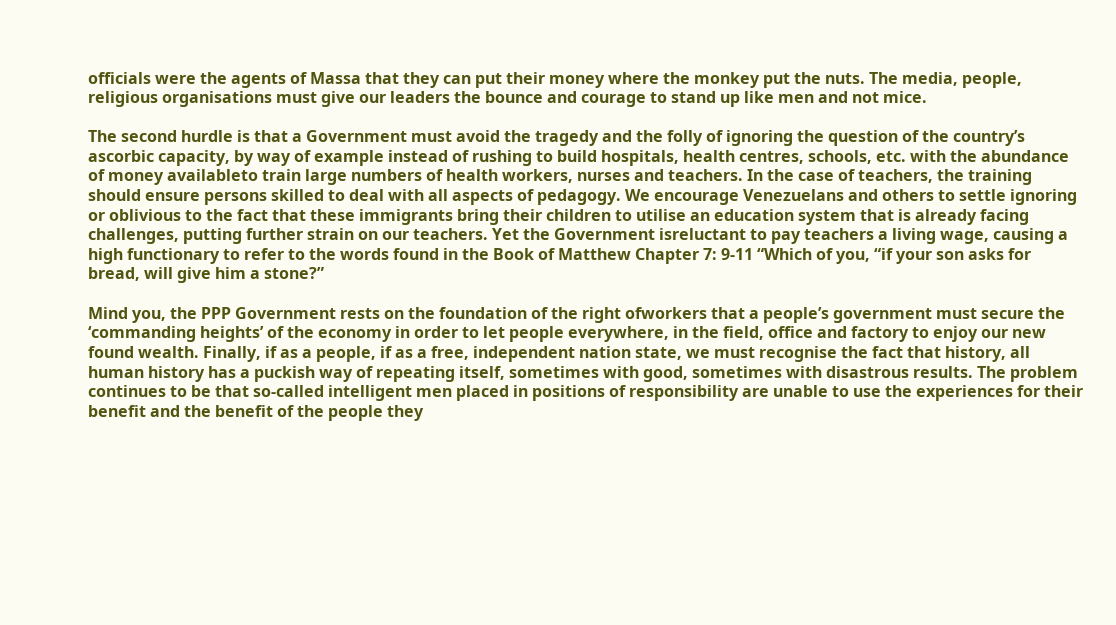officials were the agents of Massa that they can put their money where the monkey put the nuts. The media, people, religious organisations must give our leaders the bounce and courage to stand up like men and not mice.

The second hurdle is that a Government must avoid the tragedy and the folly of ignoring the question of the country’s ascorbic capacity, by way of example instead of rushing to build hospitals, health centres, schools, etc. with the abundance of money availableto train large numbers of health workers, nurses and teachers. In the case of teachers, the training should ensure persons skilled to deal with all aspects of pedagogy. We encourage Venezuelans and others to settle ignoring or oblivious to the fact that these immigrants bring their children to utilise an education system that is already facing challenges, putting further strain on our teachers. Yet the Government isreluctant to pay teachers a living wage, causing a high functionary to refer to the words found in the Book of Matthew Chapter 7: 9-11 “Which of you, “if your son asks for bread, will give him a stone?”

Mind you, the PPP Government rests on the foundation of the right ofworkers that a people’s government must secure the ‘commanding heights’ of the economy in order to let people everywhere, in the field, office and factory to enjoy our new found wealth. Finally, if as a people, if as a free, independent nation state, we must recognise the fact that history, all human history has a puckish way of repeating itself, sometimes with good, sometimes with disastrous results. The problem continues to be that so-called intelligent men placed in positions of responsibility are unable to use the experiences for their benefit and the benefit of the people they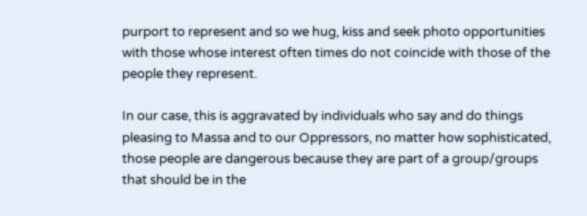purport to represent and so we hug, kiss and seek photo opportunities with those whose interest often times do not coincide with those of the people they represent.

In our case, this is aggravated by individuals who say and do things pleasing to Massa and to our Oppressors, no matter how sophisticated, those people are dangerous because they are part of a group/groups that should be in the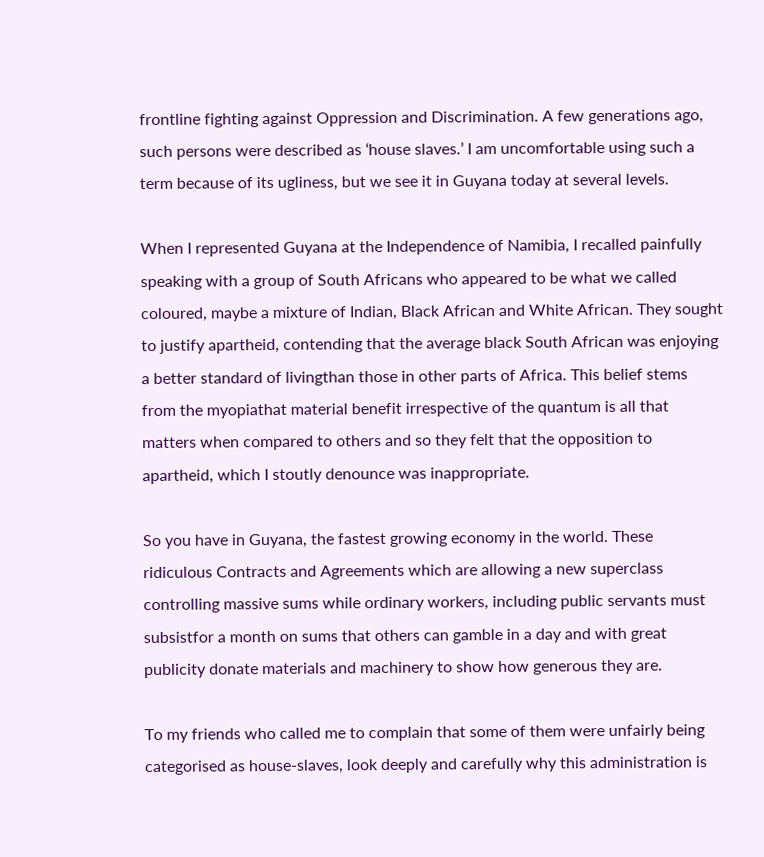frontline fighting against Oppression and Discrimination. A few generations ago, such persons were described as ‘house slaves.’ I am uncomfortable using such a term because of its ugliness, but we see it in Guyana today at several levels.

When I represented Guyana at the Independence of Namibia, I recalled painfully speaking with a group of South Africans who appeared to be what we called coloured, maybe a mixture of Indian, Black African and White African. They sought to justify apartheid, contending that the average black South African was enjoying a better standard of livingthan those in other parts of Africa. This belief stems from the myopiathat material benefit irrespective of the quantum is all that matters when compared to others and so they felt that the opposition to apartheid, which I stoutly denounce was inappropriate.

So you have in Guyana, the fastest growing economy in the world. These ridiculous Contracts and Agreements which are allowing a new superclass controlling massive sums while ordinary workers, including public servants must subsistfor a month on sums that others can gamble in a day and with great publicity donate materials and machinery to show how generous they are.

To my friends who called me to complain that some of them were unfairly being categorised as house-slaves, look deeply and carefully why this administration is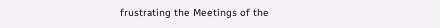frustrating the Meetings of the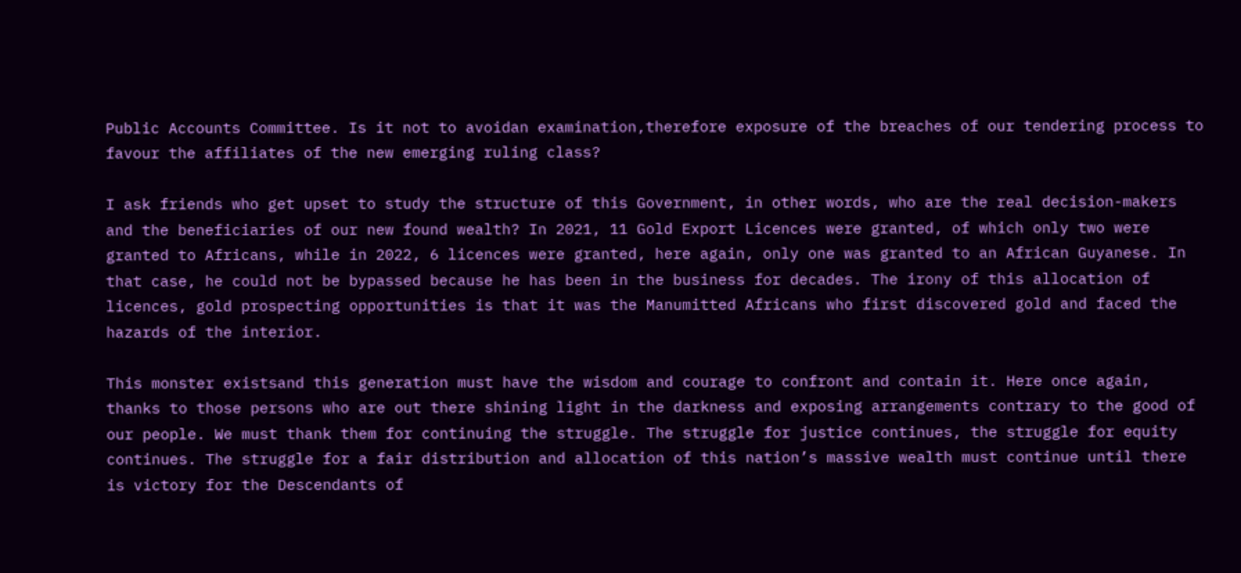Public Accounts Committee. Is it not to avoidan examination,therefore exposure of the breaches of our tendering process to favour the affiliates of the new emerging ruling class?

I ask friends who get upset to study the structure of this Government, in other words, who are the real decision-makers and the beneficiaries of our new found wealth? In 2021, 11 Gold Export Licences were granted, of which only two were granted to Africans, while in 2022, 6 licences were granted, here again, only one was granted to an African Guyanese. In that case, he could not be bypassed because he has been in the business for decades. The irony of this allocation of licences, gold prospecting opportunities is that it was the Manumitted Africans who first discovered gold and faced the hazards of the interior.

This monster existsand this generation must have the wisdom and courage to confront and contain it. Here once again, thanks to those persons who are out there shining light in the darkness and exposing arrangements contrary to the good of our people. We must thank them for continuing the struggle. The struggle for justice continues, the struggle for equity continues. The struggle for a fair distribution and allocation of this nation’s massive wealth must continue until there is victory for the Descendants of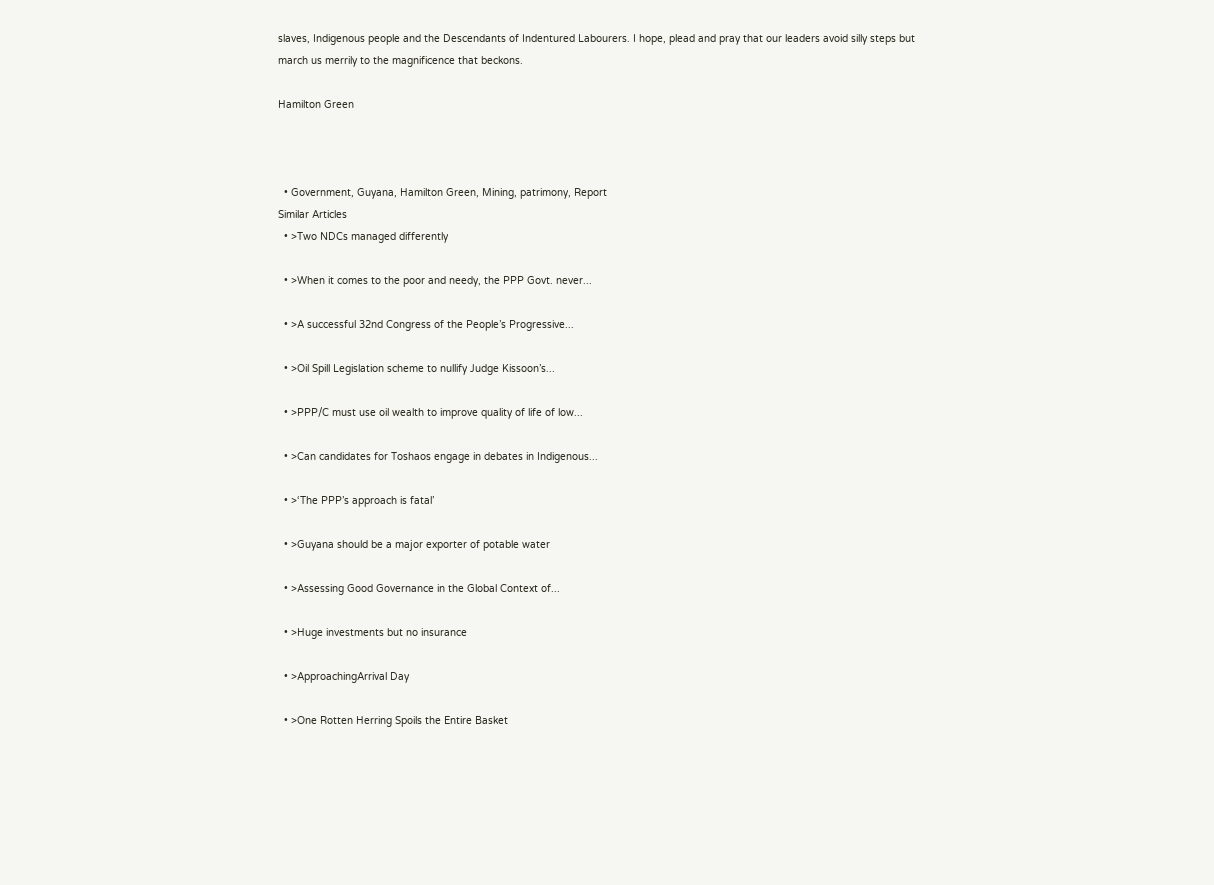slaves, Indigenous people and the Descendants of Indentured Labourers. I hope, plead and pray that our leaders avoid silly steps but march us merrily to the magnificence that beckons.

Hamilton Green



  • Government, Guyana, Hamilton Green, Mining, patrimony, Report
Similar Articles
  • >Two NDCs managed differently

  • >When it comes to the poor and needy, the PPP Govt. never...

  • >A successful 32nd Congress of the People’s Progressive...

  • >Oil Spill Legislation scheme to nullify Judge Kissoon’s...

  • >PPP/C must use oil wealth to improve quality of life of low...

  • >Can candidates for Toshaos engage in debates in Indigenous...

  • >‘The PPP’s approach is fatal’

  • >Guyana should be a major exporter of potable water

  • >Assessing Good Governance in the Global Context of...

  • >Huge investments but no insurance

  • >ApproachingArrival Day

  • >One Rotten Herring Spoils the Entire Basket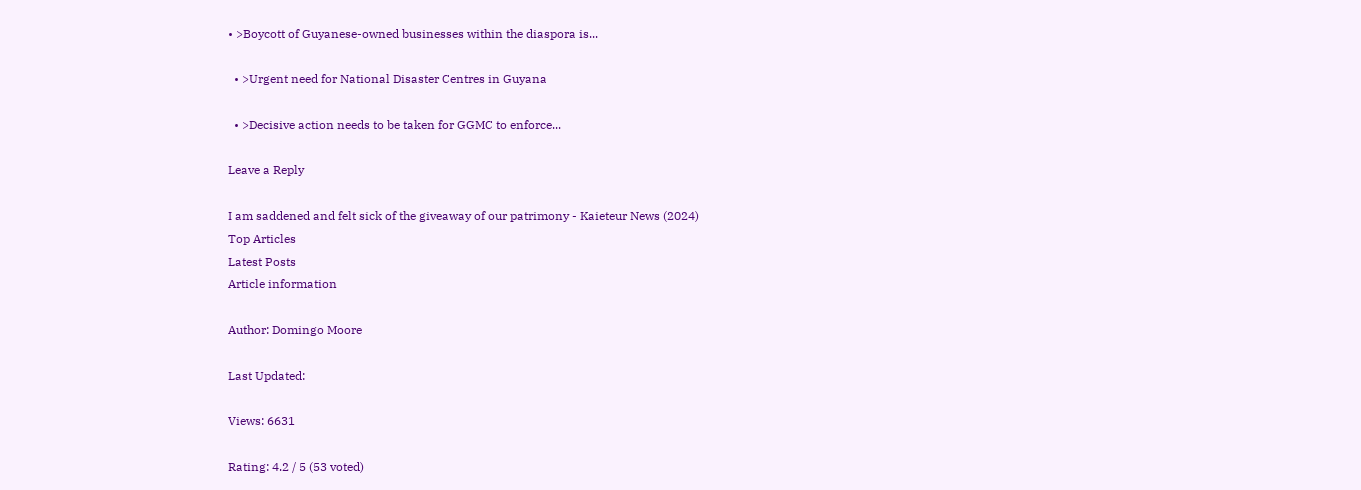• >Boycott of Guyanese-owned businesses within the diaspora is...

  • >Urgent need for National Disaster Centres in Guyana

  • >Decisive action needs to be taken for GGMC to enforce...

Leave a Reply

I am saddened and felt sick of the giveaway of our patrimony - Kaieteur News (2024)
Top Articles
Latest Posts
Article information

Author: Domingo Moore

Last Updated:

Views: 6631

Rating: 4.2 / 5 (53 voted)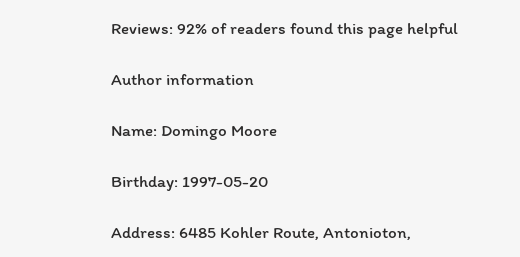Reviews: 92% of readers found this page helpful

Author information

Name: Domingo Moore

Birthday: 1997-05-20

Address: 6485 Kohler Route, Antonioton,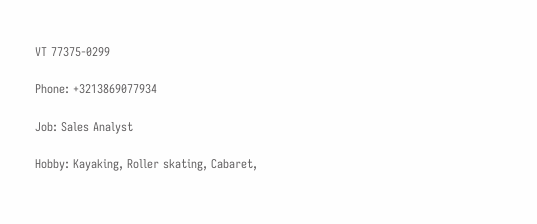VT 77375-0299

Phone: +3213869077934

Job: Sales Analyst

Hobby: Kayaking, Roller skating, Cabaret,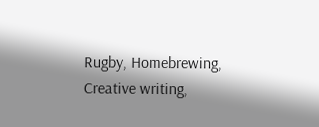Rugby, Homebrewing, Creative writing,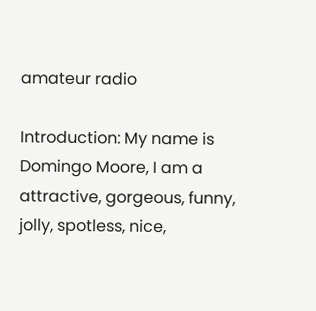amateur radio

Introduction: My name is Domingo Moore, I am a attractive, gorgeous, funny, jolly, spotless, nice,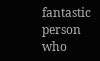fantastic person who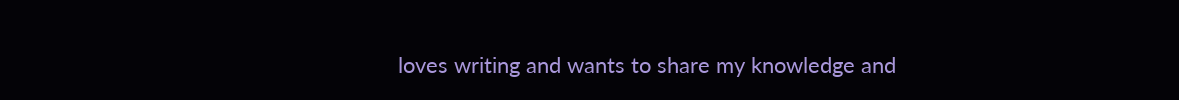loves writing and wants to share my knowledge and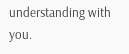understanding with you.